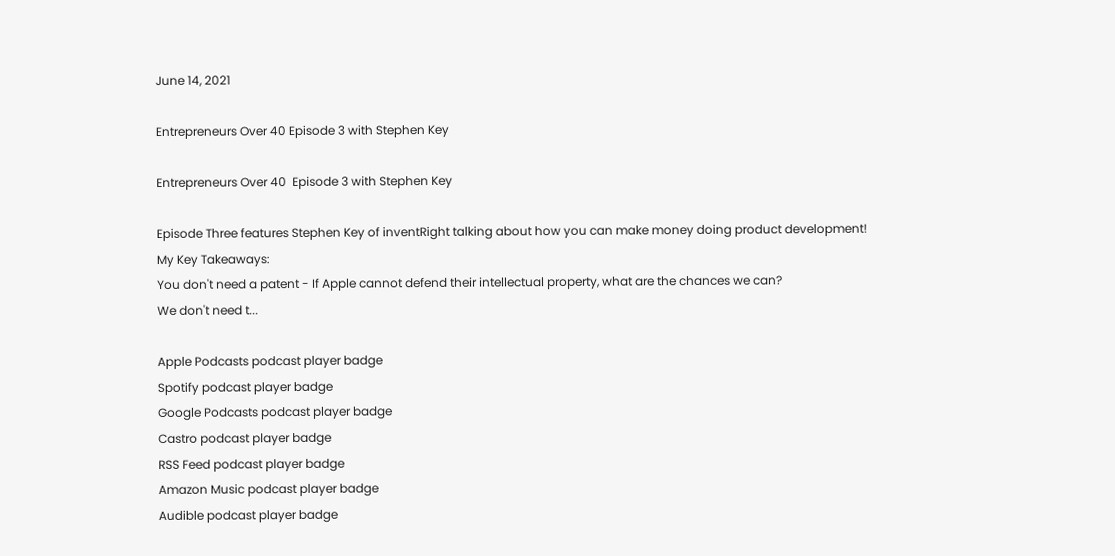June 14, 2021

Entrepreneurs Over 40 Episode 3 with Stephen Key

Entrepreneurs Over 40  Episode 3 with Stephen Key

Episode Three features Stephen Key of inventRight talking about how you can make money doing product development!
My Key Takeaways:
You don't need a patent - If Apple cannot defend their intellectual property, what are the chances we can?
We don't need t...

Apple Podcasts podcast player badge
Spotify podcast player badge
Google Podcasts podcast player badge
Castro podcast player badge
RSS Feed podcast player badge
Amazon Music podcast player badge
Audible podcast player badge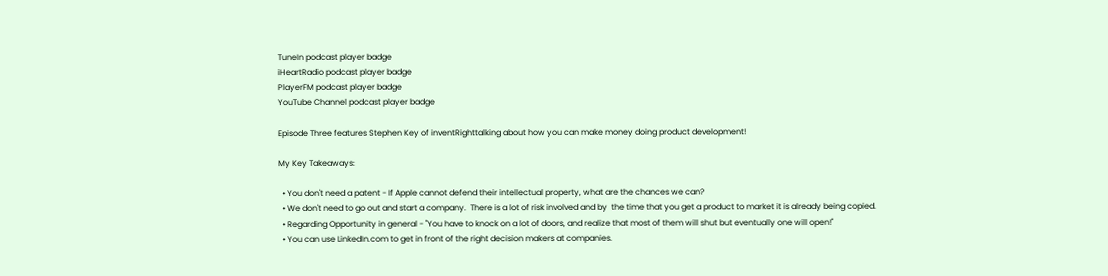TuneIn podcast player badge
iHeartRadio podcast player badge
PlayerFM podcast player badge
YouTube Channel podcast player badge

Episode Three features Stephen Key of inventRighttalking about how you can make money doing product development!

My Key Takeaways:

  • You don't need a patent - If Apple cannot defend their intellectual property, what are the chances we can?
  • We don't need to go out and start a company.  There is a lot of risk involved and by  the time that you get a product to market it is already being copied.
  • Regarding Opportunity in general - "You have to knock on a lot of doors, and realize that most of them will shut but eventually one will open!"
  • You can use LinkedIn.com to get in front of the right decision makers at companies.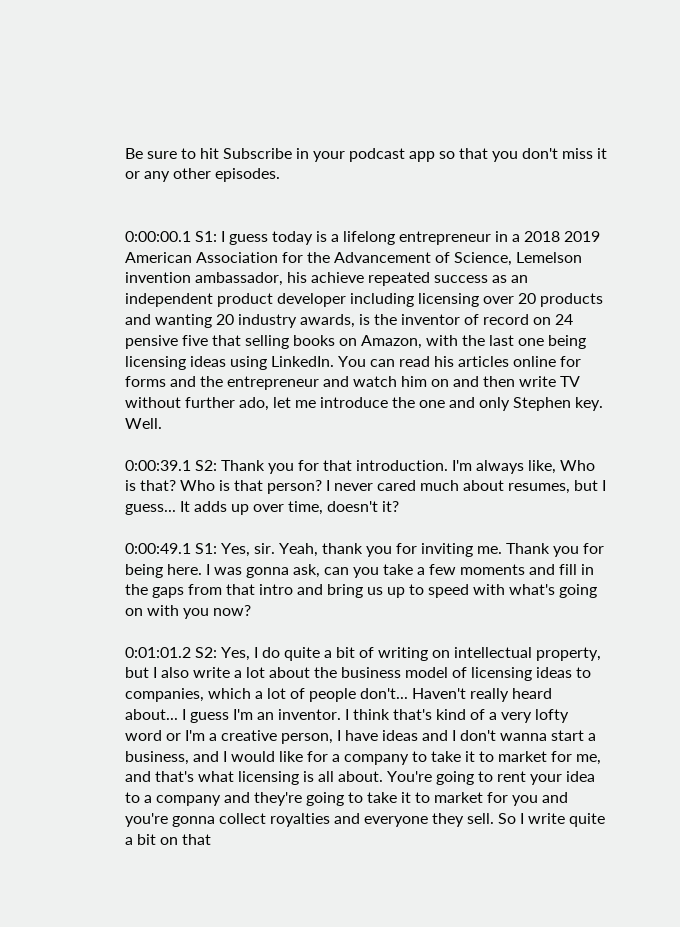Be sure to hit Subscribe in your podcast app so that you don't miss it or any other episodes.


0:00:00.1 S1: I guess today is a lifelong entrepreneur in a 2018 2019 American Association for the Advancement of Science, Lemelson invention ambassador, his achieve repeated success as an independent product developer including licensing over 20 products and wanting 20 industry awards, is the inventor of record on 24 pensive five that selling books on Amazon, with the last one being licensing ideas using LinkedIn. You can read his articles online for forms and the entrepreneur and watch him on and then write TV without further ado, let me introduce the one and only Stephen key. Well.

0:00:39.1 S2: Thank you for that introduction. I'm always like, Who is that? Who is that person? I never cared much about resumes, but I guess... It adds up over time, doesn't it?

0:00:49.1 S1: Yes, sir. Yeah, thank you for inviting me. Thank you for being here. I was gonna ask, can you take a few moments and fill in the gaps from that intro and bring us up to speed with what's going on with you now?

0:01:01.2 S2: Yes, I do quite a bit of writing on intellectual property, but I also write a lot about the business model of licensing ideas to companies, which a lot of people don't... Haven't really heard about... I guess I'm an inventor. I think that's kind of a very lofty word or I'm a creative person, I have ideas and I don't wanna start a business, and I would like for a company to take it to market for me, and that's what licensing is all about. You're going to rent your idea to a company and they're going to take it to market for you and you're gonna collect royalties and everyone they sell. So I write quite a bit on that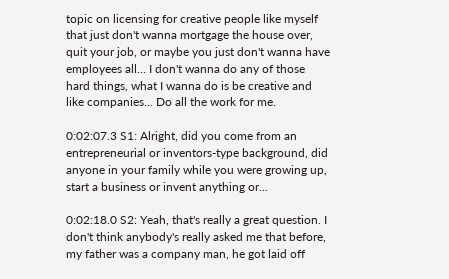topic on licensing for creative people like myself that just don't wanna mortgage the house over, quit your job, or maybe you just don't wanna have employees all... I don't wanna do any of those hard things, what I wanna do is be creative and like companies... Do all the work for me.

0:02:07.3 S1: Alright, did you come from an entrepreneurial or inventors-type background, did anyone in your family while you were growing up, start a business or invent anything or...

0:02:18.0 S2: Yeah, that's really a great question. I don't think anybody's really asked me that before, my father was a company man, he got laid off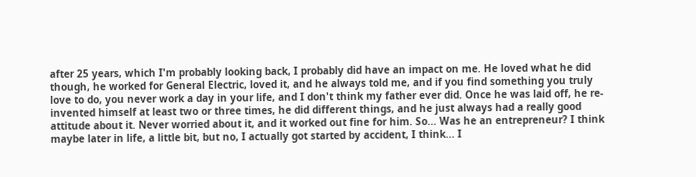after 25 years, which I'm probably looking back, I probably did have an impact on me. He loved what he did though, he worked for General Electric, loved it, and he always told me, and if you find something you truly love to do, you never work a day in your life, and I don't think my father ever did. Once he was laid off, he re-invented himself at least two or three times, he did different things, and he just always had a really good attitude about it. Never worried about it, and it worked out fine for him. So... Was he an entrepreneur? I think maybe later in life, a little bit, but no, I actually got started by accident, I think... I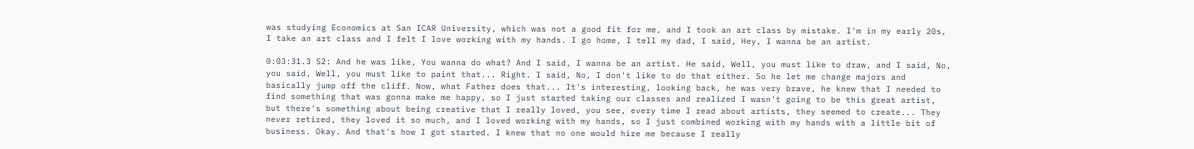was studying Economics at San ICAR University, which was not a good fit for me, and I took an art class by mistake. I'm in my early 20s, I take an art class and I felt I love working with my hands. I go home, I tell my dad, I said, Hey, I wanna be an artist.

0:03:31.3 S2: And he was like, You wanna do what? And I said, I wanna be an artist. He said, Well, you must like to draw, and I said, No, you said, Well, you must like to paint that... Right. I said, No, I don't like to do that either. So he let me change majors and basically jump off the cliff. Now, what Father does that... It's interesting, looking back, he was very brave, he knew that I needed to find something that was gonna make me happy, so I just started taking our classes and realized I wasn't going to be this great artist, but there's something about being creative that I really loved, you see, every time I read about artists, they seemed to create... They never retired, they loved it so much, and I loved working with my hands, so I just combined working with my hands with a little bit of business. Okay. And that's how I got started. I knew that no one would hire me because I really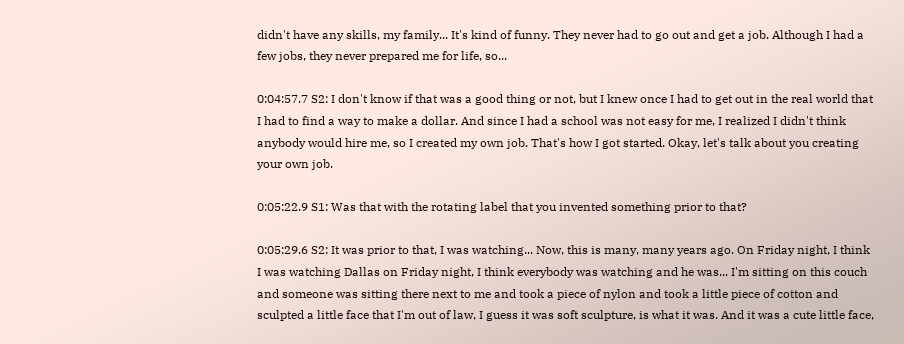didn't have any skills, my family... It's kind of funny. They never had to go out and get a job. Although I had a few jobs, they never prepared me for life, so...

0:04:57.7 S2: I don't know if that was a good thing or not, but I knew once I had to get out in the real world that I had to find a way to make a dollar. And since I had a school was not easy for me, I realized I didn't think anybody would hire me, so I created my own job. That's how I got started. Okay, let's talk about you creating your own job.

0:05:22.9 S1: Was that with the rotating label that you invented something prior to that?

0:05:29.6 S2: It was prior to that, I was watching... Now, this is many, many years ago. On Friday night, I think I was watching Dallas on Friday night, I think everybody was watching and he was... I'm sitting on this couch and someone was sitting there next to me and took a piece of nylon and took a little piece of cotton and sculpted a little face that I'm out of law, I guess it was soft sculpture, is what it was. And it was a cute little face,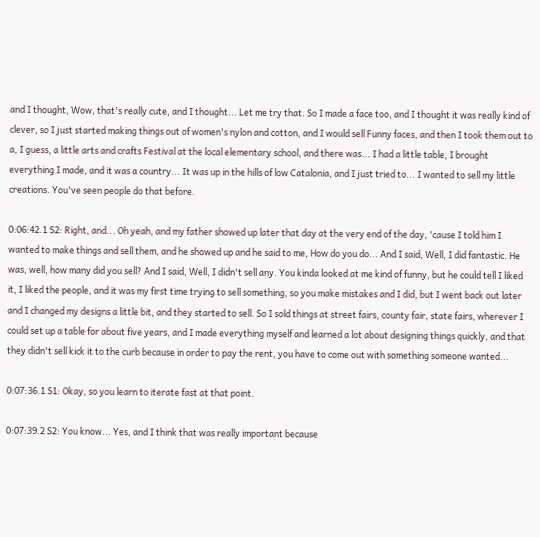and I thought, Wow, that's really cute, and I thought... Let me try that. So I made a face too, and I thought it was really kind of clever, so I just started making things out of women's nylon and cotton, and I would sell Funny faces, and then I took them out to a, I guess, a little arts and crafts Festival at the local elementary school, and there was... I had a little table, I brought everything I made, and it was a country... It was up in the hills of low Catalonia, and I just tried to... I wanted to sell my little creations. You've seen people do that before.

0:06:42.1 S2: Right, and... Oh yeah, and my father showed up later that day at the very end of the day, 'cause I told him I wanted to make things and sell them, and he showed up and he said to me, How do you do... And I said, Well, I did fantastic. He was, well, how many did you sell? And I said, Well, I didn't sell any. You kinda looked at me kind of funny, but he could tell I liked it, I liked the people, and it was my first time trying to sell something, so you make mistakes and I did, but I went back out later and I changed my designs a little bit, and they started to sell. So I sold things at street fairs, county fair, state fairs, wherever I could set up a table for about five years, and I made everything myself and learned a lot about designing things quickly, and that they didn't sell kick it to the curb because in order to pay the rent, you have to come out with something someone wanted...

0:07:36.1 S1: Okay, so you learn to iterate fast at that point.

0:07:39.2 S2: You know... Yes, and I think that was really important because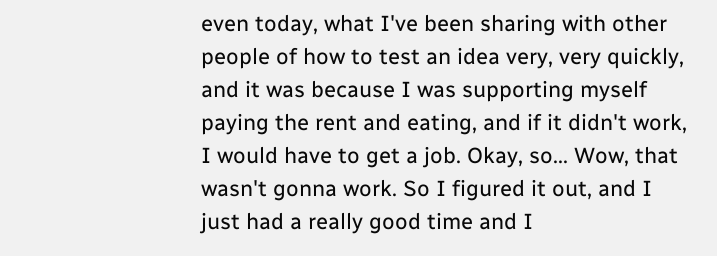even today, what I've been sharing with other people of how to test an idea very, very quickly, and it was because I was supporting myself paying the rent and eating, and if it didn't work, I would have to get a job. Okay, so... Wow, that wasn't gonna work. So I figured it out, and I just had a really good time and I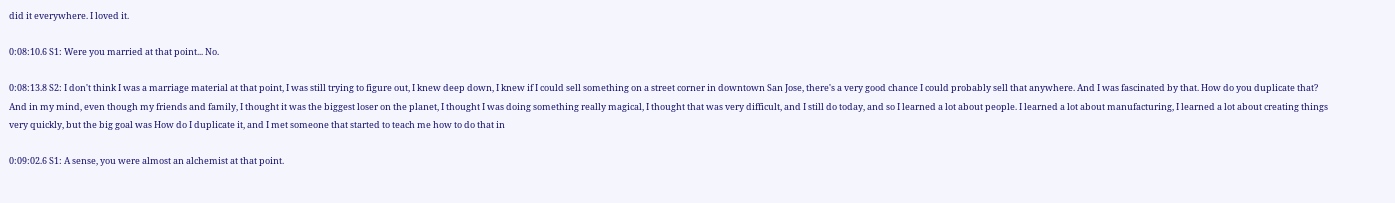did it everywhere. I loved it.

0:08:10.6 S1: Were you married at that point... No.

0:08:13.8 S2: I don't think I was a marriage material at that point, I was still trying to figure out, I knew deep down, I knew if I could sell something on a street corner in downtown San Jose, there's a very good chance I could probably sell that anywhere. And I was fascinated by that. How do you duplicate that? And in my mind, even though my friends and family, I thought it was the biggest loser on the planet, I thought I was doing something really magical, I thought that was very difficult, and I still do today, and so I learned a lot about people. I learned a lot about manufacturing, I learned a lot about creating things very quickly, but the big goal was How do I duplicate it, and I met someone that started to teach me how to do that in

0:09:02.6 S1: A sense, you were almost an alchemist at that point.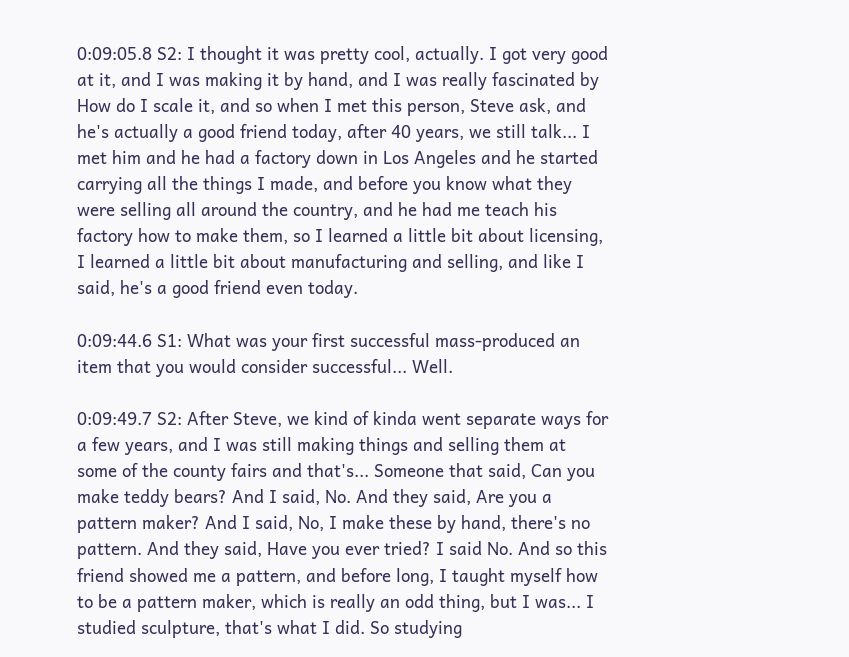0:09:05.8 S2: I thought it was pretty cool, actually. I got very good at it, and I was making it by hand, and I was really fascinated by How do I scale it, and so when I met this person, Steve ask, and he's actually a good friend today, after 40 years, we still talk... I met him and he had a factory down in Los Angeles and he started carrying all the things I made, and before you know what they were selling all around the country, and he had me teach his factory how to make them, so I learned a little bit about licensing, I learned a little bit about manufacturing and selling, and like I said, he's a good friend even today.

0:09:44.6 S1: What was your first successful mass-produced an item that you would consider successful... Well.

0:09:49.7 S2: After Steve, we kind of kinda went separate ways for a few years, and I was still making things and selling them at some of the county fairs and that's... Someone that said, Can you make teddy bears? And I said, No. And they said, Are you a pattern maker? And I said, No, I make these by hand, there's no pattern. And they said, Have you ever tried? I said No. And so this friend showed me a pattern, and before long, I taught myself how to be a pattern maker, which is really an odd thing, but I was... I studied sculpture, that's what I did. So studying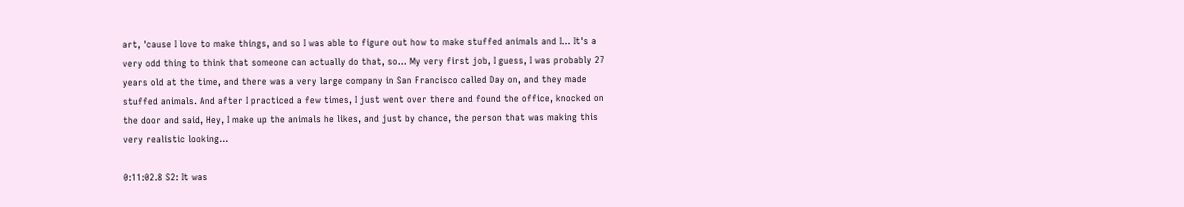art, 'cause I love to make things, and so I was able to figure out how to make stuffed animals and I... It's a very odd thing to think that someone can actually do that, so... My very first job, I guess, I was probably 27 years old at the time, and there was a very large company in San Francisco called Day on, and they made stuffed animals. And after I practiced a few times, I just went over there and found the office, knocked on the door and said, Hey, I make up the animals he likes, and just by chance, the person that was making this very realistic looking...

0:11:02.8 S2: It was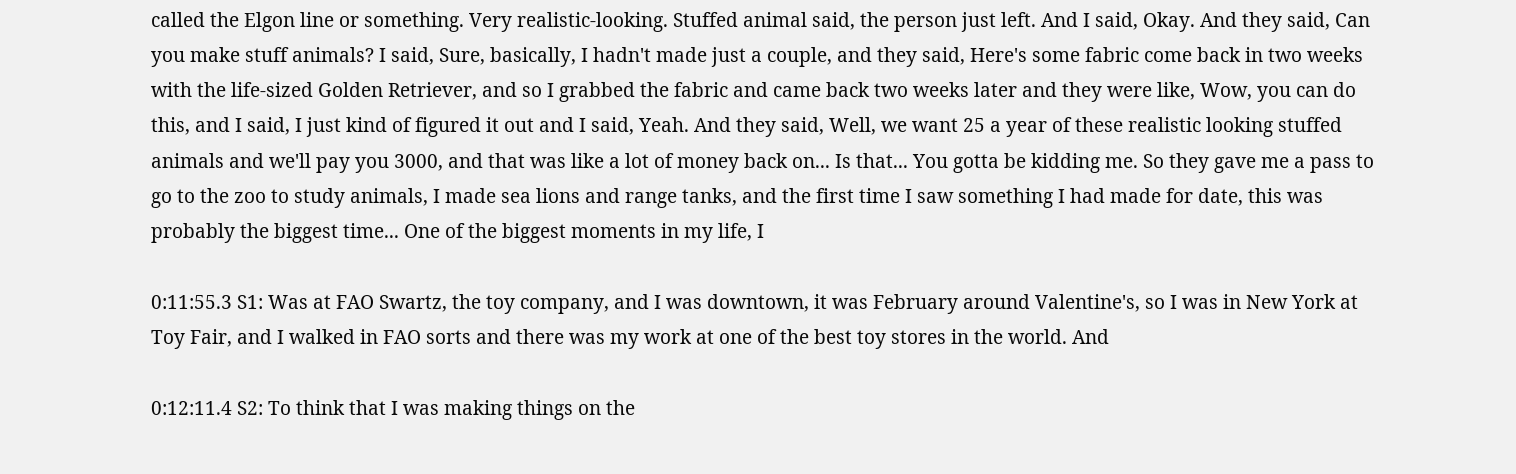called the Elgon line or something. Very realistic-looking. Stuffed animal said, the person just left. And I said, Okay. And they said, Can you make stuff animals? I said, Sure, basically, I hadn't made just a couple, and they said, Here's some fabric come back in two weeks with the life-sized Golden Retriever, and so I grabbed the fabric and came back two weeks later and they were like, Wow, you can do this, and I said, I just kind of figured it out and I said, Yeah. And they said, Well, we want 25 a year of these realistic looking stuffed animals and we'll pay you 3000, and that was like a lot of money back on... Is that... You gotta be kidding me. So they gave me a pass to go to the zoo to study animals, I made sea lions and range tanks, and the first time I saw something I had made for date, this was probably the biggest time... One of the biggest moments in my life, I

0:11:55.3 S1: Was at FAO Swartz, the toy company, and I was downtown, it was February around Valentine's, so I was in New York at Toy Fair, and I walked in FAO sorts and there was my work at one of the best toy stores in the world. And

0:12:11.4 S2: To think that I was making things on the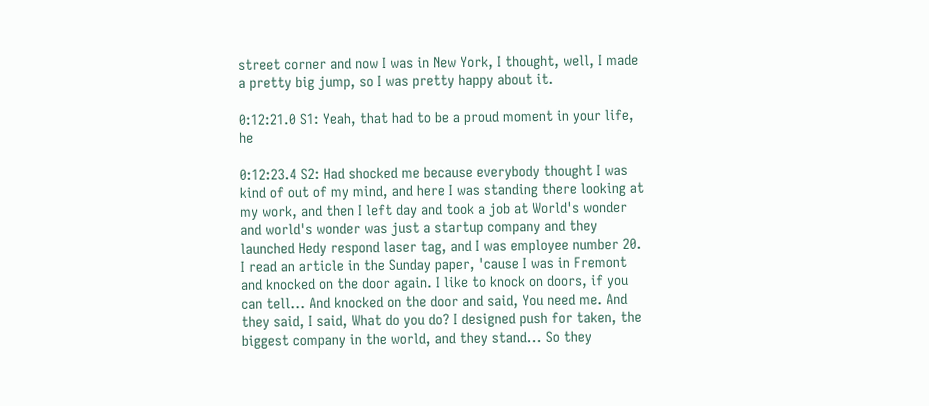street corner and now I was in New York, I thought, well, I made a pretty big jump, so I was pretty happy about it.

0:12:21.0 S1: Yeah, that had to be a proud moment in your life, he

0:12:23.4 S2: Had shocked me because everybody thought I was kind of out of my mind, and here I was standing there looking at my work, and then I left day and took a job at World's wonder and world's wonder was just a startup company and they launched Hedy respond laser tag, and I was employee number 20. I read an article in the Sunday paper, 'cause I was in Fremont and knocked on the door again. I like to knock on doors, if you can tell... And knocked on the door and said, You need me. And they said, I said, What do you do? I designed push for taken, the biggest company in the world, and they stand... So they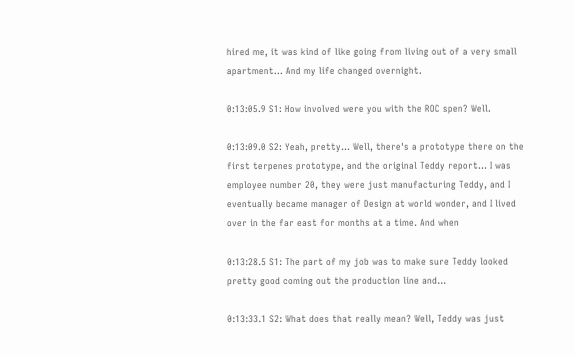hired me, it was kind of like going from living out of a very small apartment... And my life changed overnight.

0:13:05.9 S1: How involved were you with the ROC spen? Well.

0:13:09.0 S2: Yeah, pretty... Well, there's a prototype there on the first terpenes prototype, and the original Teddy report... I was employee number 20, they were just manufacturing Teddy, and I eventually became manager of Design at world wonder, and I lived over in the far east for months at a time. And when

0:13:28.5 S1: The part of my job was to make sure Teddy looked pretty good coming out the production line and...

0:13:33.1 S2: What does that really mean? Well, Teddy was just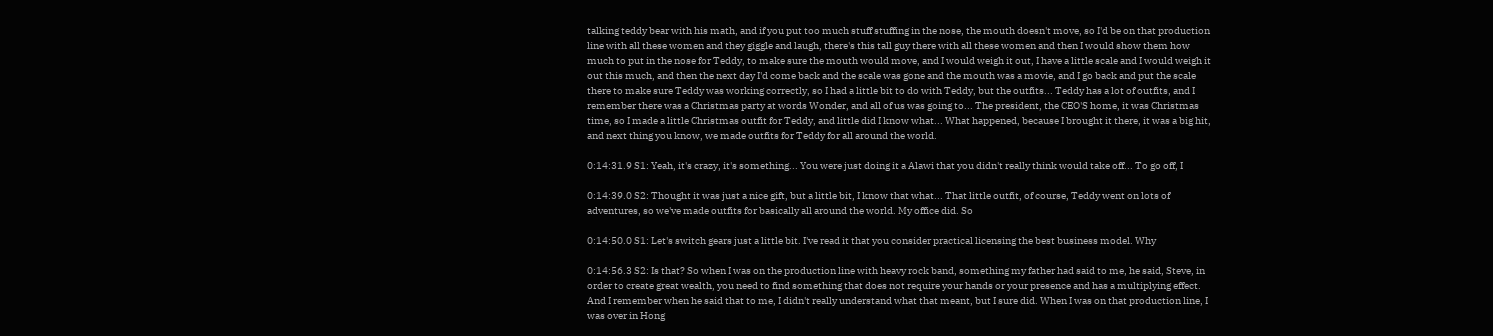talking teddy bear with his math, and if you put too much stuff stuffing in the nose, the mouth doesn't move, so I'd be on that production line with all these women and they giggle and laugh, there's this tall guy there with all these women and then I would show them how much to put in the nose for Teddy, to make sure the mouth would move, and I would weigh it out, I have a little scale and I would weigh it out this much, and then the next day I'd come back and the scale was gone and the mouth was a movie, and I go back and put the scale there to make sure Teddy was working correctly, so I had a little bit to do with Teddy, but the outfits... Teddy has a lot of outfits, and I remember there was a Christmas party at words Wonder, and all of us was going to... The president, the CEO'S home, it was Christmas time, so I made a little Christmas outfit for Teddy, and little did I know what... What happened, because I brought it there, it was a big hit, and next thing you know, we made outfits for Teddy for all around the world.

0:14:31.9 S1: Yeah, it's crazy, it's something... You were just doing it a Alawi that you didn't really think would take off... To go off, I

0:14:39.0 S2: Thought it was just a nice gift, but a little bit, I know that what... That little outfit, of course, Teddy went on lots of adventures, so we've made outfits for basically all around the world. My office did. So

0:14:50.0 S1: Let's switch gears just a little bit. I've read it that you consider practical licensing the best business model. Why

0:14:56.3 S2: Is that? So when I was on the production line with heavy rock band, something my father had said to me, he said, Steve, in order to create great wealth, you need to find something that does not require your hands or your presence and has a multiplying effect. And I remember when he said that to me, I didn't really understand what that meant, but I sure did. When I was on that production line, I was over in Hong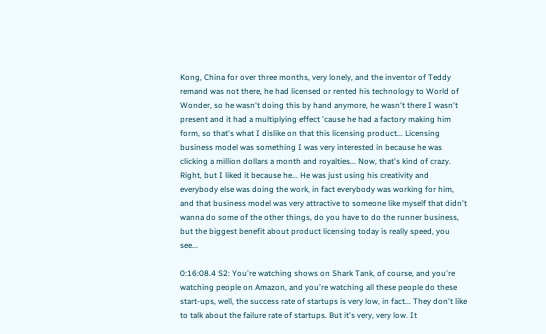Kong, China for over three months, very lonely, and the inventor of Teddy remand was not there, he had licensed or rented his technology to World of Wonder, so he wasn't doing this by hand anymore, he wasn't there I wasn't present and it had a multiplying effect 'cause he had a factory making him form, so that's what I dislike on that this licensing product... Licensing business model was something I was very interested in because he was clicking a million dollars a month and royalties... Now, that's kind of crazy. Right, but I liked it because he... He was just using his creativity and everybody else was doing the work, in fact everybody was working for him, and that business model was very attractive to someone like myself that didn't wanna do some of the other things, do you have to do the runner business, but the biggest benefit about product licensing today is really speed, you see...

0:16:08.4 S2: You're watching shows on Shark Tank, of course, and you're watching people on Amazon, and you're watching all these people do these start-ups, well, the success rate of startups is very low, in fact... They don't like to talk about the failure rate of startups. But it's very, very low. It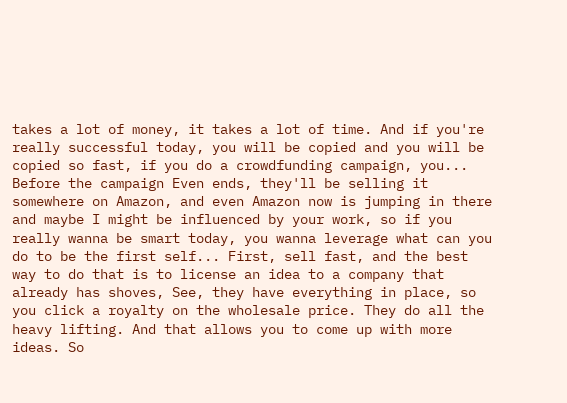takes a lot of money, it takes a lot of time. And if you're really successful today, you will be copied and you will be copied so fast, if you do a crowdfunding campaign, you... Before the campaign Even ends, they'll be selling it somewhere on Amazon, and even Amazon now is jumping in there and maybe I might be influenced by your work, so if you really wanna be smart today, you wanna leverage what can you do to be the first self... First, sell fast, and the best way to do that is to license an idea to a company that already has shoves, See, they have everything in place, so you click a royalty on the wholesale price. They do all the heavy lifting. And that allows you to come up with more ideas. So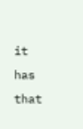it has that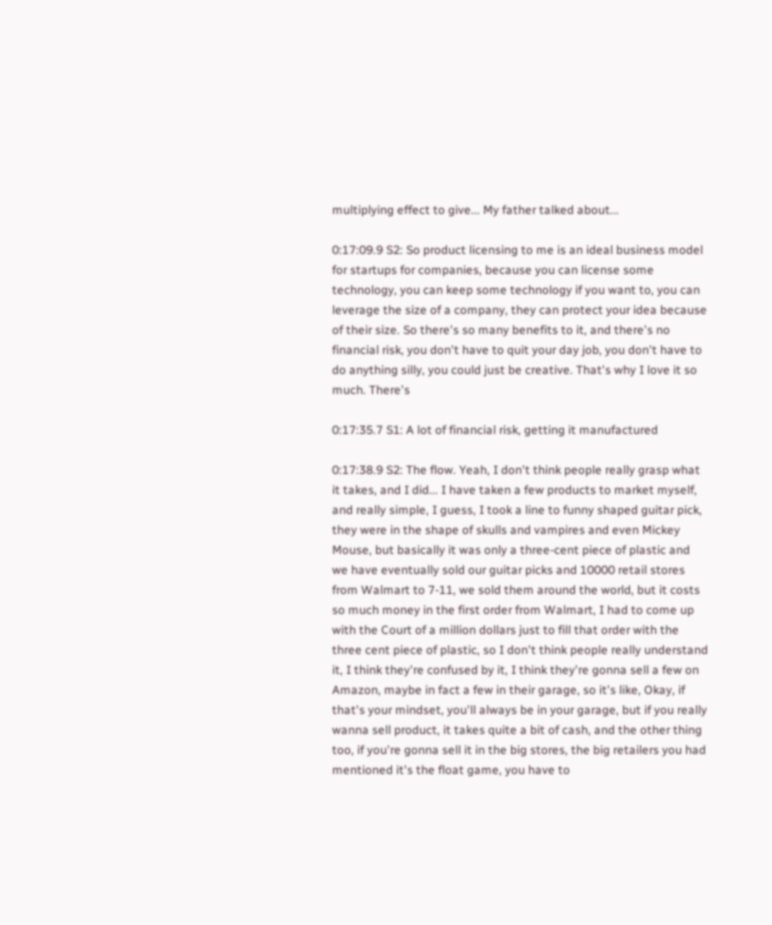multiplying effect to give... My father talked about...

0:17:09.9 S2: So product licensing to me is an ideal business model for startups for companies, because you can license some technology, you can keep some technology if you want to, you can leverage the size of a company, they can protect your idea because of their size. So there's so many benefits to it, and there's no financial risk, you don't have to quit your day job, you don't have to do anything silly, you could just be creative. That's why I love it so much. There's

0:17:35.7 S1: A lot of financial risk, getting it manufactured

0:17:38.9 S2: The flow. Yeah, I don't think people really grasp what it takes, and I did... I have taken a few products to market myself, and really simple, I guess, I took a line to funny shaped guitar pick, they were in the shape of skulls and vampires and even Mickey Mouse, but basically it was only a three-cent piece of plastic and we have eventually sold our guitar picks and 10000 retail stores from Walmart to 7-11, we sold them around the world, but it costs so much money in the first order from Walmart, I had to come up with the Court of a million dollars just to fill that order with the three cent piece of plastic, so I don't think people really understand it, I think they're confused by it, I think they're gonna sell a few on Amazon, maybe in fact a few in their garage, so it's like, Okay, if that's your mindset, you'll always be in your garage, but if you really wanna sell product, it takes quite a bit of cash, and the other thing too, if you're gonna sell it in the big stores, the big retailers you had mentioned it's the float game, you have to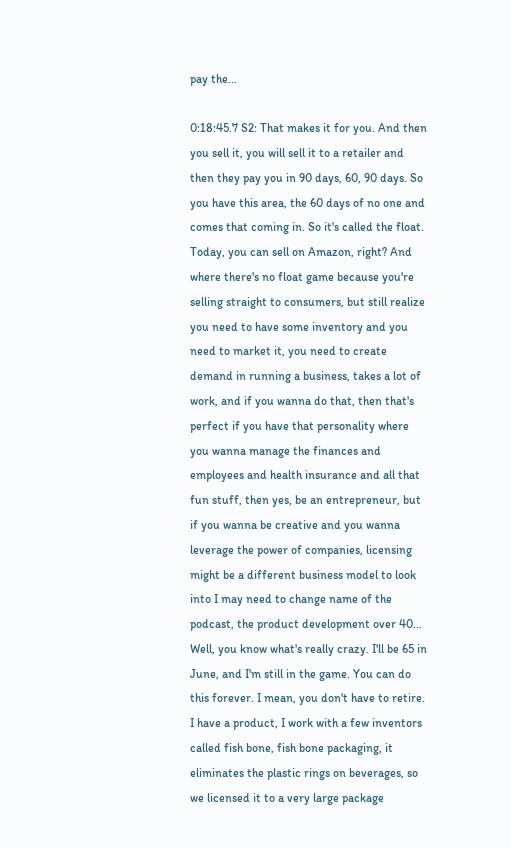pay the...

0:18:45.7 S2: That makes it for you. And then you sell it, you will sell it to a retailer and then they pay you in 90 days, 60, 90 days. So you have this area, the 60 days of no one and comes that coming in. So it's called the float. Today, you can sell on Amazon, right? And where there's no float game because you're selling straight to consumers, but still realize you need to have some inventory and you need to market it, you need to create demand in running a business, takes a lot of work, and if you wanna do that, then that's perfect if you have that personality where you wanna manage the finances and employees and health insurance and all that fun stuff, then yes, be an entrepreneur, but if you wanna be creative and you wanna leverage the power of companies, licensing might be a different business model to look into I may need to change name of the podcast, the product development over 40... Well, you know what's really crazy. I'll be 65 in June, and I'm still in the game. You can do this forever. I mean, you don't have to retire. I have a product, I work with a few inventors called fish bone, fish bone packaging, it eliminates the plastic rings on beverages, so we licensed it to a very large package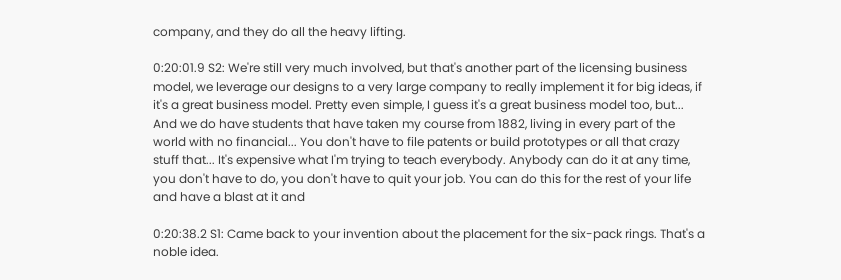company, and they do all the heavy lifting.

0:20:01.9 S2: We're still very much involved, but that's another part of the licensing business model, we leverage our designs to a very large company to really implement it for big ideas, if it's a great business model. Pretty even simple, I guess it's a great business model too, but... And we do have students that have taken my course from 1882, living in every part of the world with no financial... You don't have to file patents or build prototypes or all that crazy stuff that... It's expensive what I'm trying to teach everybody. Anybody can do it at any time, you don't have to do, you don't have to quit your job. You can do this for the rest of your life and have a blast at it and

0:20:38.2 S1: Came back to your invention about the placement for the six-pack rings. That's a noble idea.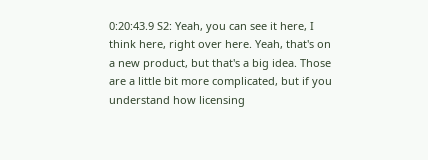0:20:43.9 S2: Yeah, you can see it here, I think here, right over here. Yeah, that's on a new product, but that's a big idea. Those are a little bit more complicated, but if you understand how licensing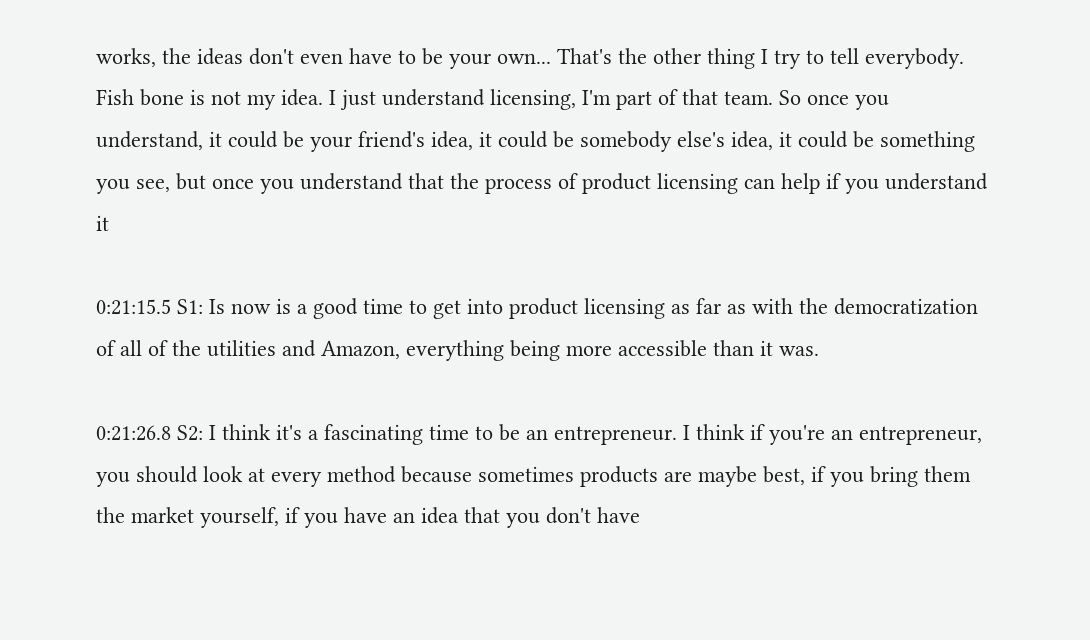works, the ideas don't even have to be your own... That's the other thing I try to tell everybody. Fish bone is not my idea. I just understand licensing, I'm part of that team. So once you understand, it could be your friend's idea, it could be somebody else's idea, it could be something you see, but once you understand that the process of product licensing can help if you understand it

0:21:15.5 S1: Is now is a good time to get into product licensing as far as with the democratization of all of the utilities and Amazon, everything being more accessible than it was.

0:21:26.8 S2: I think it's a fascinating time to be an entrepreneur. I think if you're an entrepreneur, you should look at every method because sometimes products are maybe best, if you bring them the market yourself, if you have an idea that you don't have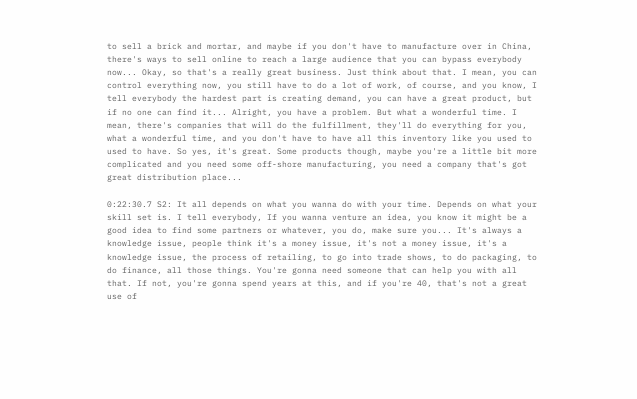to sell a brick and mortar, and maybe if you don't have to manufacture over in China, there's ways to sell online to reach a large audience that you can bypass everybody now... Okay, so that's a really great business. Just think about that. I mean, you can control everything now, you still have to do a lot of work, of course, and you know, I tell everybody the hardest part is creating demand, you can have a great product, but if no one can find it... Alright, you have a problem. But what a wonderful time. I mean, there's companies that will do the fulfillment, they'll do everything for you, what a wonderful time, and you don't have to have all this inventory like you used to used to have. So yes, it's great. Some products though, maybe you're a little bit more complicated and you need some off-shore manufacturing, you need a company that's got great distribution place...

0:22:30.7 S2: It all depends on what you wanna do with your time. Depends on what your skill set is. I tell everybody, If you wanna venture an idea, you know it might be a good idea to find some partners or whatever, you do, make sure you... It's always a knowledge issue, people think it's a money issue, it's not a money issue, it's a knowledge issue, the process of retailing, to go into trade shows, to do packaging, to do finance, all those things. You're gonna need someone that can help you with all that. If not, you're gonna spend years at this, and if you're 40, that's not a great use of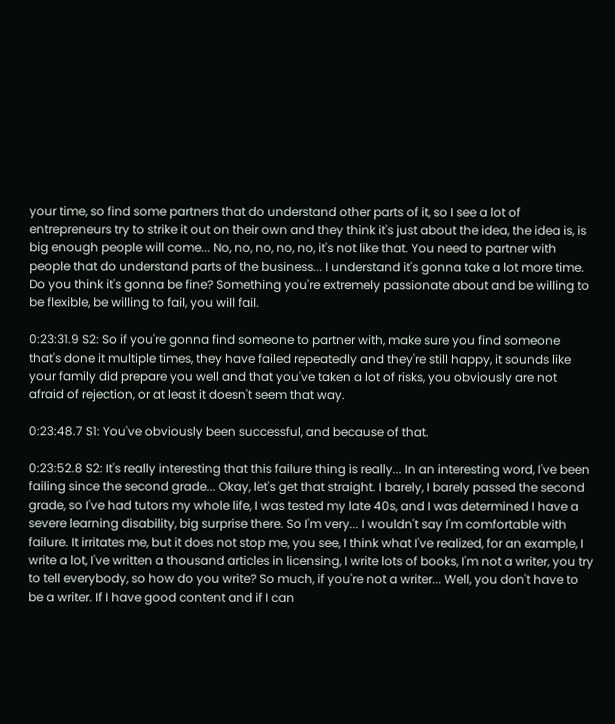your time, so find some partners that do understand other parts of it, so I see a lot of entrepreneurs try to strike it out on their own and they think it's just about the idea, the idea is, is big enough people will come... No, no, no, no, no, it's not like that. You need to partner with people that do understand parts of the business... I understand it's gonna take a lot more time. Do you think it's gonna be fine? Something you're extremely passionate about and be willing to be flexible, be willing to fail, you will fail.

0:23:31.9 S2: So if you're gonna find someone to partner with, make sure you find someone that's done it multiple times, they have failed repeatedly and they're still happy, it sounds like your family did prepare you well and that you've taken a lot of risks, you obviously are not afraid of rejection, or at least it doesn't seem that way.

0:23:48.7 S1: You've obviously been successful, and because of that.

0:23:52.8 S2: It's really interesting that this failure thing is really... In an interesting word, I've been failing since the second grade... Okay, let's get that straight. I barely, I barely passed the second grade, so I've had tutors my whole life, I was tested my late 40s, and I was determined I have a severe learning disability, big surprise there. So I'm very... I wouldn't say I'm comfortable with failure. It irritates me, but it does not stop me, you see, I think what I've realized, for an example, I write a lot, I've written a thousand articles in licensing, I write lots of books, I'm not a writer, you try to tell everybody, so how do you write? So much, if you're not a writer... Well, you don't have to be a writer. If I have good content and if I can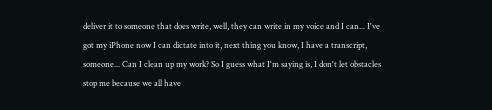deliver it to someone that does write, well, they can write in my voice and I can... I've got my iPhone now I can dictate into it, next thing you know, I have a transcript, someone... Can I clean up my work? So I guess what I'm saying is, I don't let obstacles stop me because we all have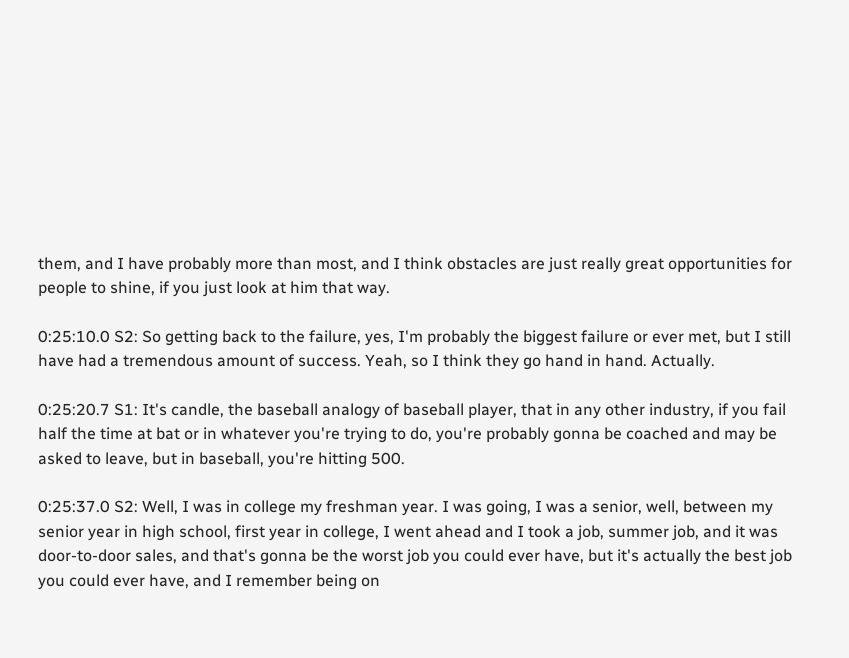them, and I have probably more than most, and I think obstacles are just really great opportunities for people to shine, if you just look at him that way.

0:25:10.0 S2: So getting back to the failure, yes, I'm probably the biggest failure or ever met, but I still have had a tremendous amount of success. Yeah, so I think they go hand in hand. Actually.

0:25:20.7 S1: It's candle, the baseball analogy of baseball player, that in any other industry, if you fail half the time at bat or in whatever you're trying to do, you're probably gonna be coached and may be asked to leave, but in baseball, you're hitting 500.

0:25:37.0 S2: Well, I was in college my freshman year. I was going, I was a senior, well, between my senior year in high school, first year in college, I went ahead and I took a job, summer job, and it was door-to-door sales, and that's gonna be the worst job you could ever have, but it's actually the best job you could ever have, and I remember being on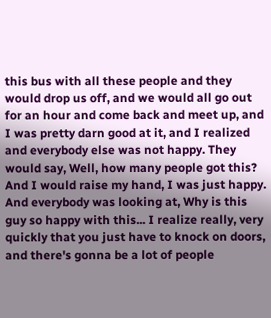this bus with all these people and they would drop us off, and we would all go out for an hour and come back and meet up, and I was pretty darn good at it, and I realized and everybody else was not happy. They would say, Well, how many people got this? And I would raise my hand, I was just happy. And everybody was looking at, Why is this guy so happy with this... I realize really, very quickly that you just have to knock on doors, and there's gonna be a lot of people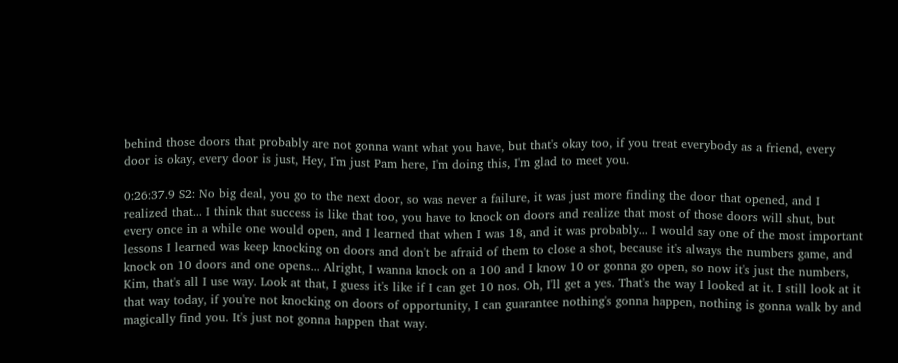behind those doors that probably are not gonna want what you have, but that's okay too, if you treat everybody as a friend, every door is okay, every door is just, Hey, I'm just Pam here, I'm doing this, I'm glad to meet you.

0:26:37.9 S2: No big deal, you go to the next door, so was never a failure, it was just more finding the door that opened, and I realized that... I think that success is like that too, you have to knock on doors and realize that most of those doors will shut, but every once in a while one would open, and I learned that when I was 18, and it was probably... I would say one of the most important lessons I learned was keep knocking on doors and don't be afraid of them to close a shot, because it's always the numbers game, and knock on 10 doors and one opens... Alright, I wanna knock on a 100 and I know 10 or gonna go open, so now it's just the numbers, Kim, that's all I use way. Look at that, I guess it's like if I can get 10 nos. Oh, I'll get a yes. That's the way I looked at it. I still look at it that way today, if you're not knocking on doors of opportunity, I can guarantee nothing's gonna happen, nothing is gonna walk by and magically find you. It's just not gonna happen that way.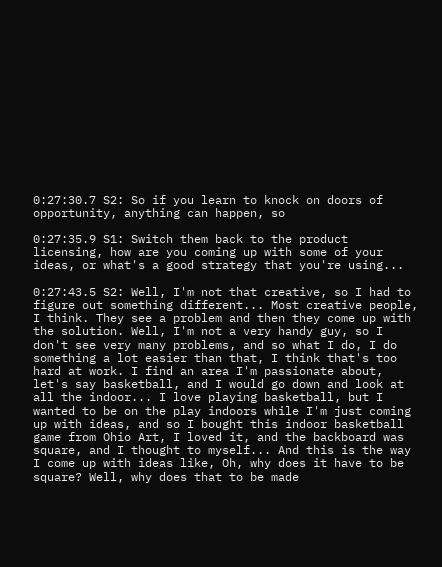0:27:30.7 S2: So if you learn to knock on doors of opportunity, anything can happen, so

0:27:35.9 S1: Switch them back to the product licensing, how are you coming up with some of your ideas, or what's a good strategy that you're using...

0:27:43.5 S2: Well, I'm not that creative, so I had to figure out something different... Most creative people, I think. They see a problem and then they come up with the solution. Well, I'm not a very handy guy, so I don't see very many problems, and so what I do, I do something a lot easier than that, I think that's too hard at work. I find an area I'm passionate about, let's say basketball, and I would go down and look at all the indoor... I love playing basketball, but I wanted to be on the play indoors while I'm just coming up with ideas, and so I bought this indoor basketball game from Ohio Art, I loved it, and the backboard was square, and I thought to myself... And this is the way I come up with ideas like, Oh, why does it have to be square? Well, why does that to be made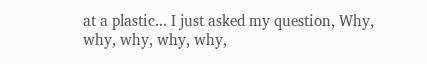at a plastic... I just asked my question, Why, why, why, why, why,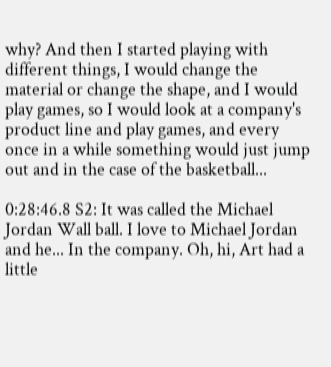why? And then I started playing with different things, I would change the material or change the shape, and I would play games, so I would look at a company's product line and play games, and every once in a while something would just jump out and in the case of the basketball...

0:28:46.8 S2: It was called the Michael Jordan Wall ball. I love to Michael Jordan and he... In the company. Oh, hi, Art had a little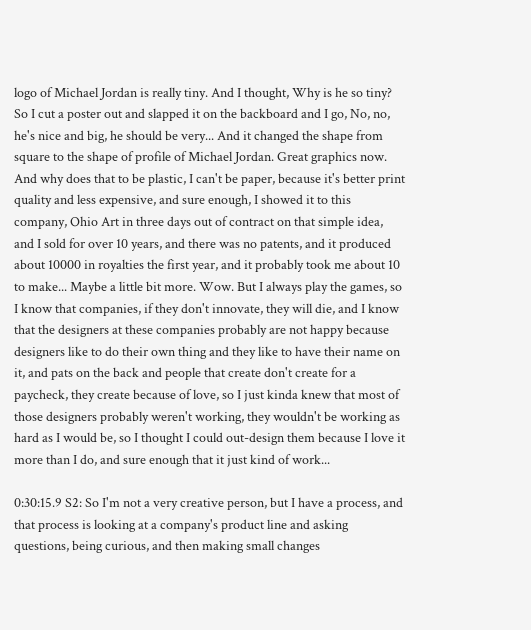logo of Michael Jordan is really tiny. And I thought, Why is he so tiny? So I cut a poster out and slapped it on the backboard and I go, No, no, he's nice and big, he should be very... And it changed the shape from square to the shape of profile of Michael Jordan. Great graphics now. And why does that to be plastic, I can't be paper, because it's better print quality and less expensive, and sure enough, I showed it to this company, Ohio Art in three days out of contract on that simple idea, and I sold for over 10 years, and there was no patents, and it produced about 10000 in royalties the first year, and it probably took me about 10 to make... Maybe a little bit more. Wow. But I always play the games, so I know that companies, if they don't innovate, they will die, and I know that the designers at these companies probably are not happy because designers like to do their own thing and they like to have their name on it, and pats on the back and people that create don't create for a paycheck, they create because of love, so I just kinda knew that most of those designers probably weren't working, they wouldn't be working as hard as I would be, so I thought I could out-design them because I love it more than I do, and sure enough that it just kind of work...

0:30:15.9 S2: So I'm not a very creative person, but I have a process, and that process is looking at a company's product line and asking questions, being curious, and then making small changes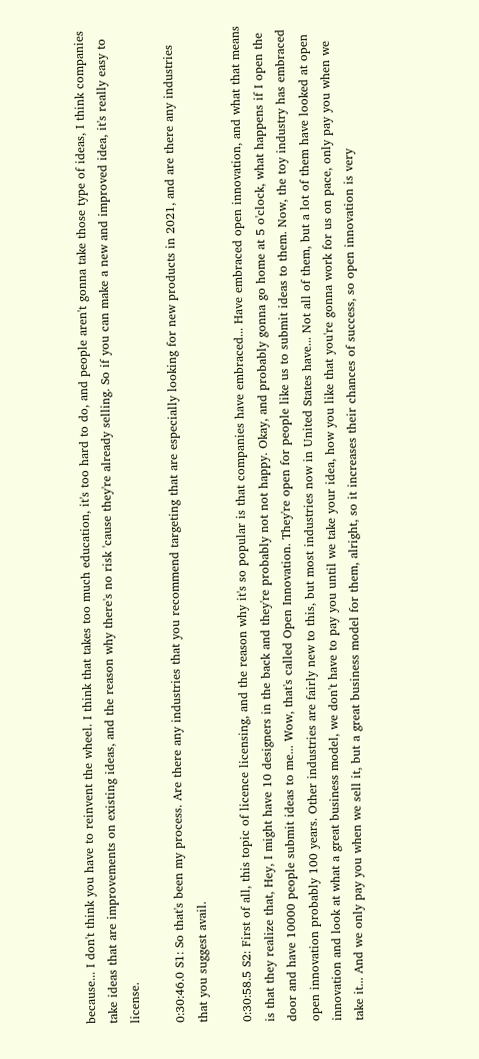because... I don't think you have to reinvent the wheel. I think that takes too much education, it's too hard to do, and people aren't gonna take those type of ideas, I think companies take ideas that are improvements on existing ideas, and the reason why there's no risk 'cause they're already selling. So if you can make a new and improved idea, it's really easy to license.

0:30:46.0 S1: So that's been my process. Are there any industries that you recommend targeting that are especially looking for new products in 2021, and are there any industries that you suggest avail.

0:30:58.5 S2: First of all, this topic of licence licensing, and the reason why it's so popular is that companies have embraced... Have embraced open innovation, and what that means is that they realize that, Hey, I might have 10 designers in the back and they're probably not not happy. Okay, and probably gonna go home at 5 o'clock, what happens if I open the door and have 10000 people submit ideas to me... Wow, that's called Open Innovation. They're open for people like us to submit ideas to them. Now, the toy industry has embraced open innovation probably 100 years. Other industries are fairly new to this, but most industries now in United States have... Not all of them, but a lot of them have looked at open innovation and look at what a great business model, we don't have to pay you until we take your idea, how you like that you're gonna work for us on pace, only pay you when we take it... And we only pay you when we sell it, but a great business model for them, alright, so it increases their chances of success, so open innovation is very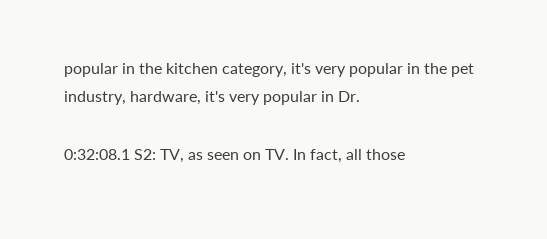popular in the kitchen category, it's very popular in the pet industry, hardware, it's very popular in Dr.

0:32:08.1 S2: TV, as seen on TV. In fact, all those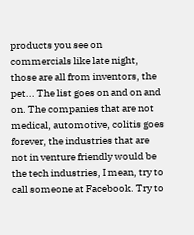products you see on commercials like late night, those are all from inventors, the pet... The list goes on and on and on. The companies that are not medical, automotive, colitis goes forever, the industries that are not in venture friendly would be the tech industries, I mean, try to call someone at Facebook. Try to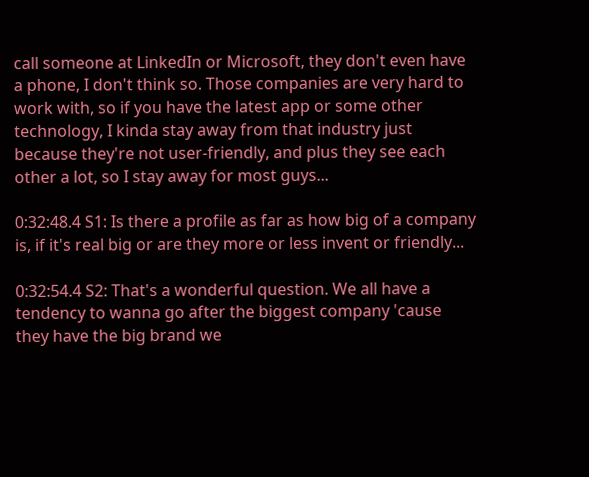call someone at LinkedIn or Microsoft, they don't even have a phone, I don't think so. Those companies are very hard to work with, so if you have the latest app or some other technology, I kinda stay away from that industry just because they're not user-friendly, and plus they see each other a lot, so I stay away for most guys...

0:32:48.4 S1: Is there a profile as far as how big of a company is, if it's real big or are they more or less invent or friendly...

0:32:54.4 S2: That's a wonderful question. We all have a tendency to wanna go after the biggest company 'cause they have the big brand we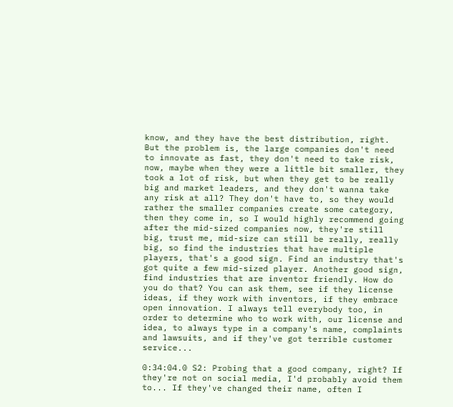know, and they have the best distribution, right. But the problem is, the large companies don't need to innovate as fast, they don't need to take risk, now, maybe when they were a little bit smaller, they took a lot of risk, but when they get to be really big and market leaders, and they don't wanna take any risk at all? They don't have to, so they would rather the smaller companies create some category, then they come in, so I would highly recommend going after the mid-sized companies now, they're still big, trust me, mid-size can still be really, really big, so find the industries that have multiple players, that's a good sign. Find an industry that's got quite a few mid-sized player. Another good sign, find industries that are inventor friendly. How do you do that? You can ask them, see if they license ideas, if they work with inventors, if they embrace open innovation. I always tell everybody too, in order to determine who to work with, our license and idea, to always type in a company's name, complaints and lawsuits, and if they've got terrible customer service...

0:34:04.0 S2: Probing that a good company, right? If they're not on social media, I'd probably avoid them to... If they've changed their name, often I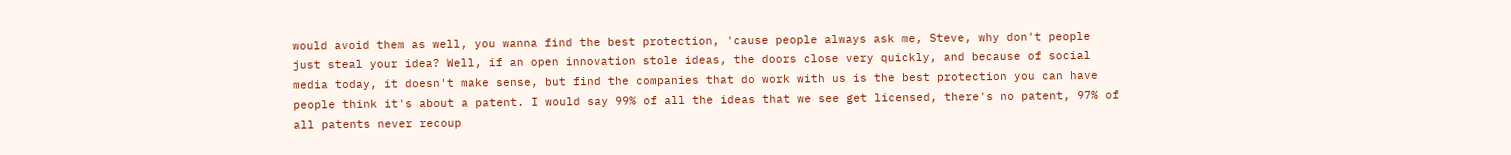would avoid them as well, you wanna find the best protection, 'cause people always ask me, Steve, why don't people just steal your idea? Well, if an open innovation stole ideas, the doors close very quickly, and because of social media today, it doesn't make sense, but find the companies that do work with us is the best protection you can have people think it's about a patent. I would say 99% of all the ideas that we see get licensed, there's no patent, 97% of all patents never recoup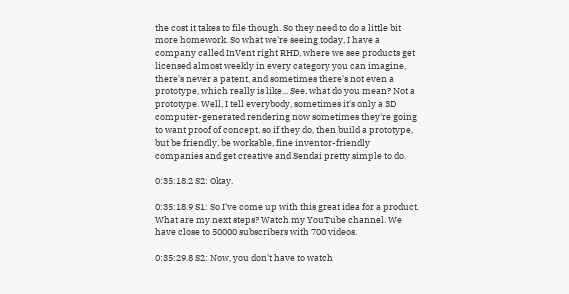the cost it takes to file though. So they need to do a little bit more homework. So what we're seeing today, I have a company called InVent right RHD, where we see products get licensed almost weekly in every category you can imagine, there's never a patent, and sometimes there's not even a prototype, which really is like... See, what do you mean? Not a prototype. Well, I tell everybody, sometimes it's only a 3D computer-generated rendering now sometimes they're going to want proof of concept, so if they do, then build a prototype, but be friendly, be workable, fine inventor-friendly companies and get creative and Sendai pretty simple to do.

0:35:18.2 S2: Okay.

0:35:18.9 S1: So I've come up with this great idea for a product. What are my next steps? Watch my YouTube channel. We have close to 50000 subscribers with 700 videos.

0:35:29.8 S2: Now, you don't have to watch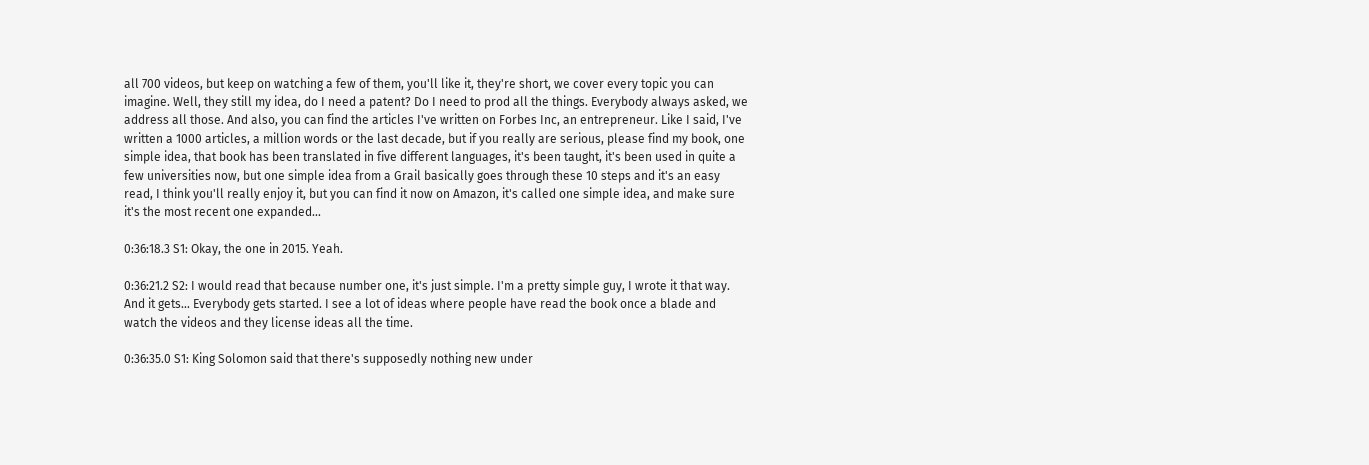all 700 videos, but keep on watching a few of them, you'll like it, they're short, we cover every topic you can imagine. Well, they still my idea, do I need a patent? Do I need to prod all the things. Everybody always asked, we address all those. And also, you can find the articles I've written on Forbes Inc, an entrepreneur. Like I said, I've written a 1000 articles, a million words or the last decade, but if you really are serious, please find my book, one simple idea, that book has been translated in five different languages, it's been taught, it's been used in quite a few universities now, but one simple idea from a Grail basically goes through these 10 steps and it's an easy read, I think you'll really enjoy it, but you can find it now on Amazon, it's called one simple idea, and make sure it's the most recent one expanded...

0:36:18.3 S1: Okay, the one in 2015. Yeah.

0:36:21.2 S2: I would read that because number one, it's just simple. I'm a pretty simple guy, I wrote it that way. And it gets... Everybody gets started. I see a lot of ideas where people have read the book once a blade and watch the videos and they license ideas all the time.

0:36:35.0 S1: King Solomon said that there's supposedly nothing new under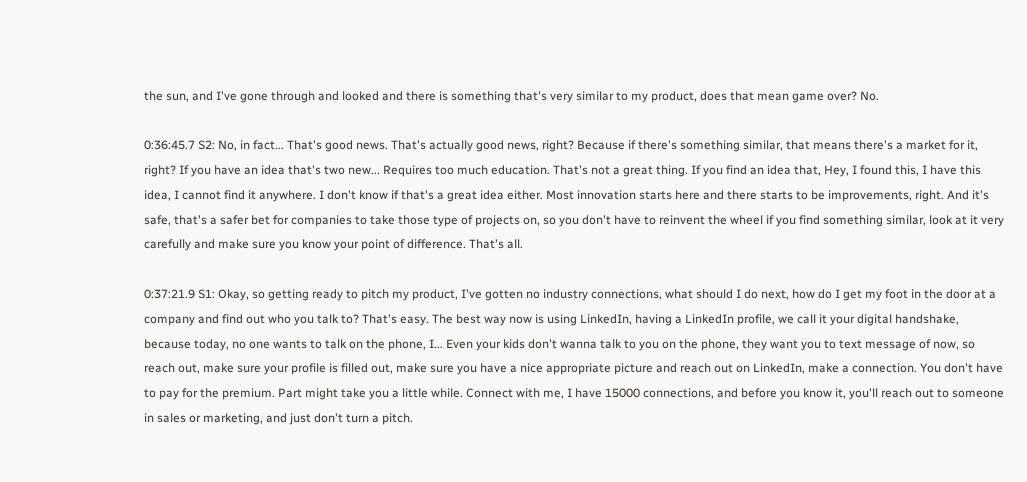the sun, and I've gone through and looked and there is something that's very similar to my product, does that mean game over? No.

0:36:45.7 S2: No, in fact... That's good news. That's actually good news, right? Because if there's something similar, that means there's a market for it, right? If you have an idea that's two new... Requires too much education. That's not a great thing. If you find an idea that, Hey, I found this, I have this idea, I cannot find it anywhere. I don't know if that's a great idea either. Most innovation starts here and there starts to be improvements, right. And it's safe, that's a safer bet for companies to take those type of projects on, so you don't have to reinvent the wheel if you find something similar, look at it very carefully and make sure you know your point of difference. That's all.

0:37:21.9 S1: Okay, so getting ready to pitch my product, I've gotten no industry connections, what should I do next, how do I get my foot in the door at a company and find out who you talk to? That's easy. The best way now is using LinkedIn, having a LinkedIn profile, we call it your digital handshake, because today, no one wants to talk on the phone, I... Even your kids don't wanna talk to you on the phone, they want you to text message of now, so reach out, make sure your profile is filled out, make sure you have a nice appropriate picture and reach out on LinkedIn, make a connection. You don't have to pay for the premium. Part might take you a little while. Connect with me, I have 15000 connections, and before you know it, you'll reach out to someone in sales or marketing, and just don't turn a pitch.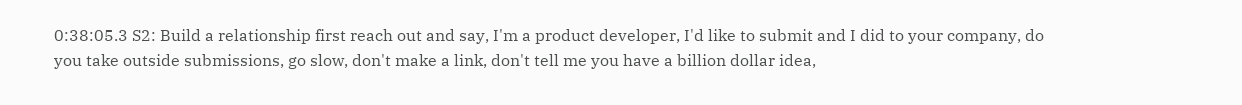0:38:05.3 S2: Build a relationship first reach out and say, I'm a product developer, I'd like to submit and I did to your company, do you take outside submissions, go slow, don't make a link, don't tell me you have a billion dollar idea,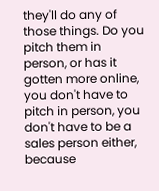they'll do any of those things. Do you pitch them in person, or has it gotten more online, you don't have to pitch in person, you don't have to be a sales person either, because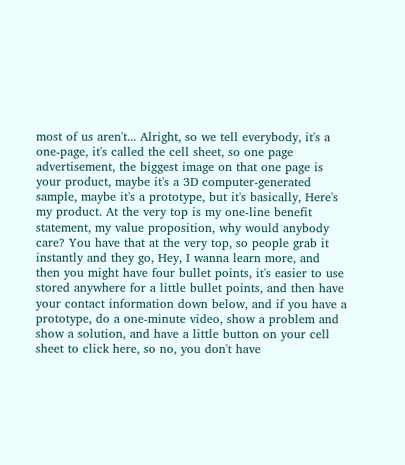most of us aren't... Alright, so we tell everybody, it's a one-page, it's called the cell sheet, so one page advertisement, the biggest image on that one page is your product, maybe it's a 3D computer-generated sample, maybe it's a prototype, but it's basically, Here's my product. At the very top is my one-line benefit statement, my value proposition, why would anybody care? You have that at the very top, so people grab it instantly and they go, Hey, I wanna learn more, and then you might have four bullet points, it's easier to use stored anywhere for a little bullet points, and then have your contact information down below, and if you have a prototype, do a one-minute video, show a problem and show a solution, and have a little button on your cell sheet to click here, so no, you don't have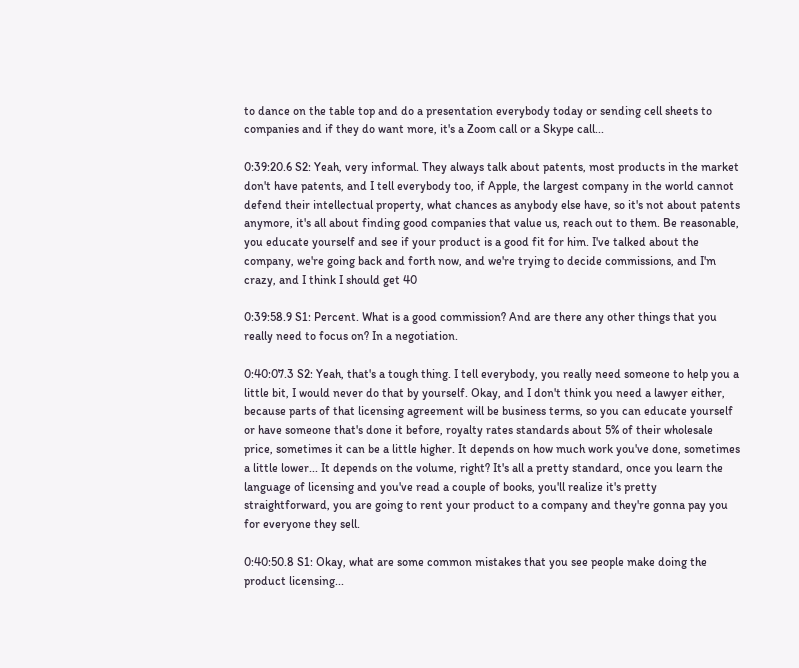to dance on the table top and do a presentation everybody today or sending cell sheets to companies and if they do want more, it's a Zoom call or a Skype call...

0:39:20.6 S2: Yeah, very informal. They always talk about patents, most products in the market don't have patents, and I tell everybody too, if Apple, the largest company in the world cannot defend their intellectual property, what chances as anybody else have, so it's not about patents anymore, it's all about finding good companies that value us, reach out to them. Be reasonable, you educate yourself and see if your product is a good fit for him. I've talked about the company, we're going back and forth now, and we're trying to decide commissions, and I'm crazy, and I think I should get 40

0:39:58.9 S1: Percent. What is a good commission? And are there any other things that you really need to focus on? In a negotiation.

0:40:07.3 S2: Yeah, that's a tough thing. I tell everybody, you really need someone to help you a little bit, I would never do that by yourself. Okay, and I don't think you need a lawyer either, because parts of that licensing agreement will be business terms, so you can educate yourself or have someone that's done it before, royalty rates standards about 5% of their wholesale price, sometimes it can be a little higher. It depends on how much work you've done, sometimes a little lower... It depends on the volume, right? It's all a pretty standard, once you learn the language of licensing and you've read a couple of books, you'll realize it's pretty straightforward, you are going to rent your product to a company and they're gonna pay you for everyone they sell.

0:40:50.8 S1: Okay, what are some common mistakes that you see people make doing the product licensing...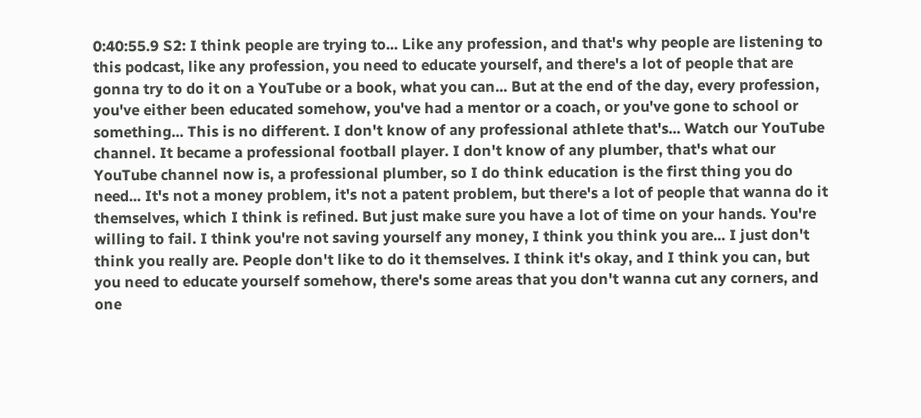0:40:55.9 S2: I think people are trying to... Like any profession, and that's why people are listening to this podcast, like any profession, you need to educate yourself, and there's a lot of people that are gonna try to do it on a YouTube or a book, what you can... But at the end of the day, every profession, you've either been educated somehow, you've had a mentor or a coach, or you've gone to school or something... This is no different. I don't know of any professional athlete that's... Watch our YouTube channel. It became a professional football player. I don't know of any plumber, that's what our YouTube channel now is, a professional plumber, so I do think education is the first thing you do need... It's not a money problem, it's not a patent problem, but there's a lot of people that wanna do it themselves, which I think is refined. But just make sure you have a lot of time on your hands. You're willing to fail. I think you're not saving yourself any money, I think you think you are... I just don't think you really are. People don't like to do it themselves. I think it's okay, and I think you can, but you need to educate yourself somehow, there's some areas that you don't wanna cut any corners, and one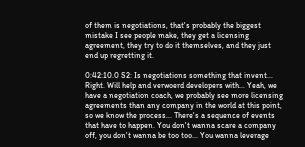of them is negotiations, that's probably the biggest mistake I see people make, they get a licensing agreement, they try to do it themselves, and they just end up regretting it.

0:42:10.0 S2: Is negotiations something that invent... Right. Will help and verwoerd developers with... Yeah, we have a negotiation coach, we probably see more licensing agreements than any company in the world at this point, so we know the process... There's a sequence of events that have to happen. You don't wanna scare a company off, you don't wanna be too too... You wanna leverage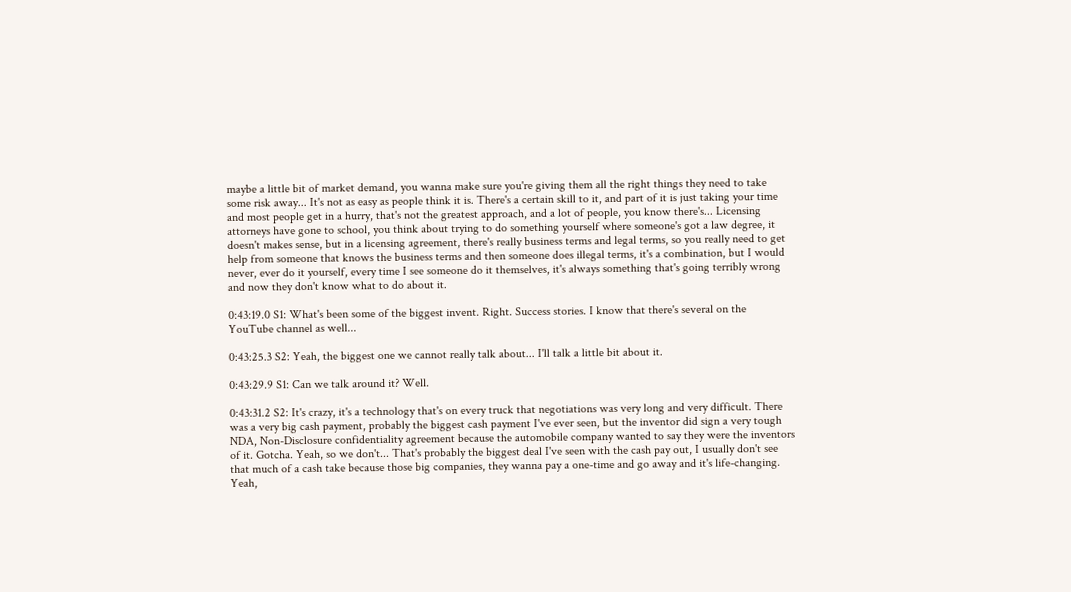maybe a little bit of market demand, you wanna make sure you're giving them all the right things they need to take some risk away... It's not as easy as people think it is. There's a certain skill to it, and part of it is just taking your time and most people get in a hurry, that's not the greatest approach, and a lot of people, you know there's... Licensing attorneys have gone to school, you think about trying to do something yourself where someone's got a law degree, it doesn't makes sense, but in a licensing agreement, there's really business terms and legal terms, so you really need to get help from someone that knows the business terms and then someone does illegal terms, it's a combination, but I would never, ever do it yourself, every time I see someone do it themselves, it's always something that's going terribly wrong and now they don't know what to do about it.

0:43:19.0 S1: What's been some of the biggest invent. Right. Success stories. I know that there's several on the YouTube channel as well...

0:43:25.3 S2: Yeah, the biggest one we cannot really talk about... I'll talk a little bit about it.

0:43:29.9 S1: Can we talk around it? Well.

0:43:31.2 S2: It's crazy, it's a technology that's on every truck that negotiations was very long and very difficult. There was a very big cash payment, probably the biggest cash payment I've ever seen, but the inventor did sign a very tough NDA, Non-Disclosure confidentiality agreement because the automobile company wanted to say they were the inventors of it. Gotcha. Yeah, so we don't... That's probably the biggest deal I've seen with the cash pay out, I usually don't see that much of a cash take because those big companies, they wanna pay a one-time and go away and it's life-changing. Yeah,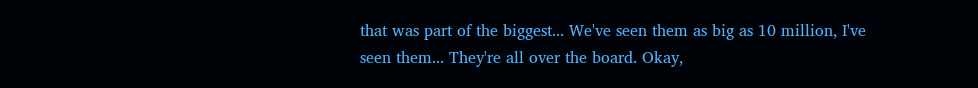that was part of the biggest... We've seen them as big as 10 million, I've seen them... They're all over the board. Okay,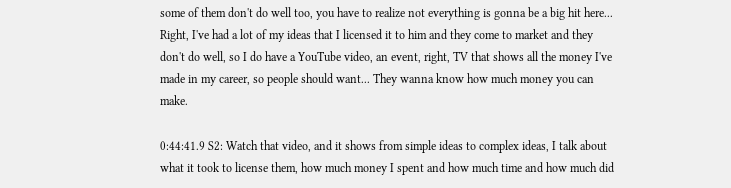some of them don't do well too, you have to realize not everything is gonna be a big hit here... Right, I've had a lot of my ideas that I licensed it to him and they come to market and they don't do well, so I do have a YouTube video, an event, right, TV that shows all the money I've made in my career, so people should want... They wanna know how much money you can make.

0:44:41.9 S2: Watch that video, and it shows from simple ideas to complex ideas, I talk about what it took to license them, how much money I spent and how much time and how much did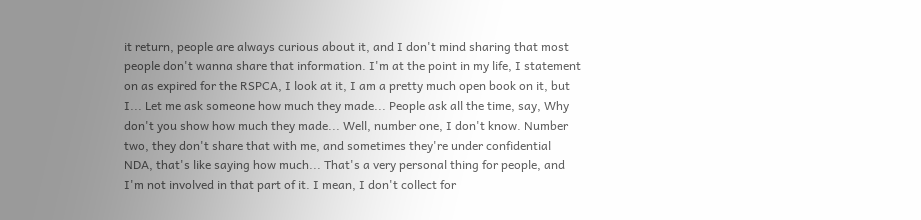it return, people are always curious about it, and I don't mind sharing that most people don't wanna share that information. I'm at the point in my life, I statement on as expired for the RSPCA, I look at it, I am a pretty much open book on it, but I... Let me ask someone how much they made... People ask all the time, say, Why don't you show how much they made... Well, number one, I don't know. Number two, they don't share that with me, and sometimes they're under confidential NDA, that's like saying how much... That's a very personal thing for people, and I'm not involved in that part of it. I mean, I don't collect for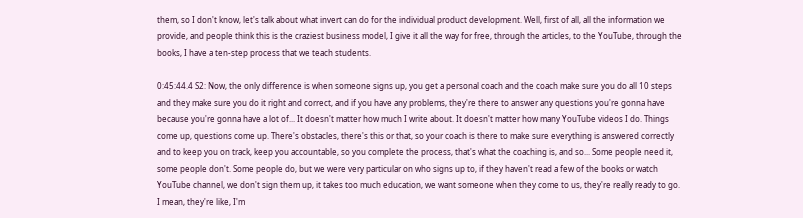them, so I don't know, let's talk about what invert can do for the individual product development. Well, first of all, all the information we provide, and people think this is the craziest business model, I give it all the way for free, through the articles, to the YouTube, through the books, I have a ten-step process that we teach students.

0:45:44.4 S2: Now, the only difference is when someone signs up, you get a personal coach and the coach make sure you do all 10 steps and they make sure you do it right and correct, and if you have any problems, they're there to answer any questions you're gonna have because you're gonna have a lot of... It doesn't matter how much I write about. It doesn't matter how many YouTube videos I do. Things come up, questions come up. There's obstacles, there's this or that, so your coach is there to make sure everything is answered correctly and to keep you on track, keep you accountable, so you complete the process, that's what the coaching is, and so... Some people need it, some people don't. Some people do, but we were very particular on who signs up to, if they haven't read a few of the books or watch YouTube channel, we don't sign them up, it takes too much education, we want someone when they come to us, they're really ready to go. I mean, they're like, I'm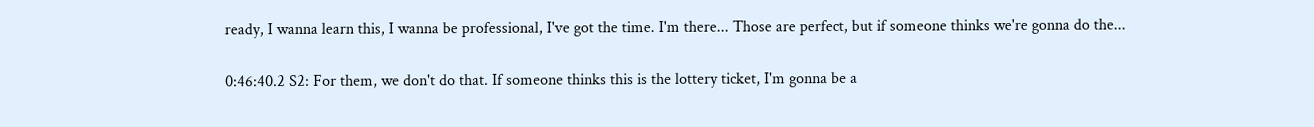ready, I wanna learn this, I wanna be professional, I've got the time. I'm there... Those are perfect, but if someone thinks we're gonna do the...

0:46:40.2 S2: For them, we don't do that. If someone thinks this is the lottery ticket, I'm gonna be a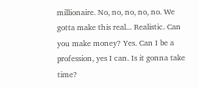millionaire. No, no, no, no, no. We gotta make this real... Realistic. Can you make money? Yes. Can I be a profession, yes I can. Is it gonna take time?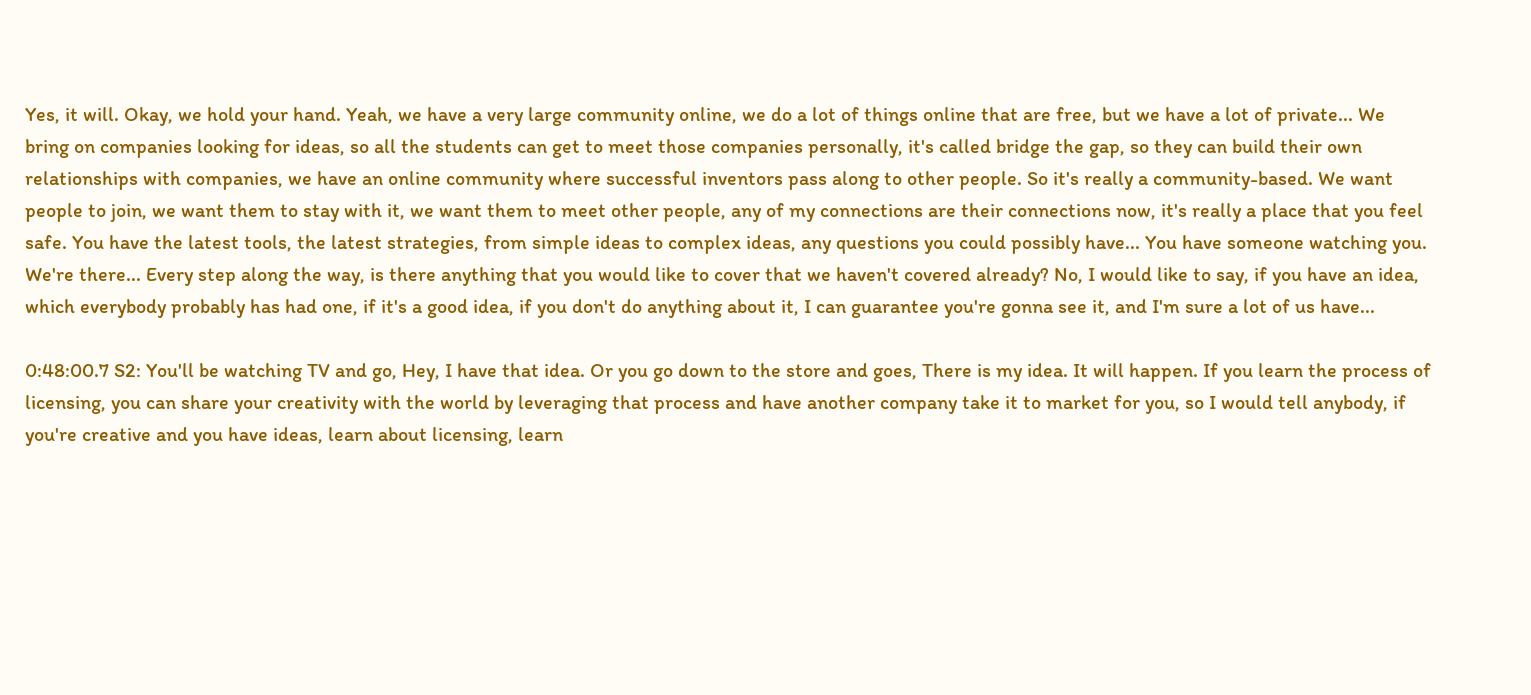Yes, it will. Okay, we hold your hand. Yeah, we have a very large community online, we do a lot of things online that are free, but we have a lot of private... We bring on companies looking for ideas, so all the students can get to meet those companies personally, it's called bridge the gap, so they can build their own relationships with companies, we have an online community where successful inventors pass along to other people. So it's really a community-based. We want people to join, we want them to stay with it, we want them to meet other people, any of my connections are their connections now, it's really a place that you feel safe. You have the latest tools, the latest strategies, from simple ideas to complex ideas, any questions you could possibly have... You have someone watching you. We're there... Every step along the way, is there anything that you would like to cover that we haven't covered already? No, I would like to say, if you have an idea, which everybody probably has had one, if it's a good idea, if you don't do anything about it, I can guarantee you're gonna see it, and I'm sure a lot of us have...

0:48:00.7 S2: You'll be watching TV and go, Hey, I have that idea. Or you go down to the store and goes, There is my idea. It will happen. If you learn the process of licensing, you can share your creativity with the world by leveraging that process and have another company take it to market for you, so I would tell anybody, if you're creative and you have ideas, learn about licensing, learn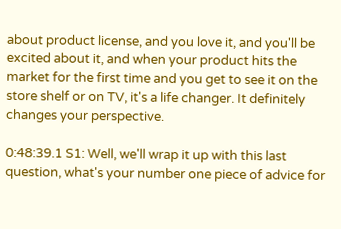about product license, and you love it, and you'll be excited about it, and when your product hits the market for the first time and you get to see it on the store shelf or on TV, it's a life changer. It definitely changes your perspective.

0:48:39.1 S1: Well, we'll wrap it up with this last question, what's your number one piece of advice for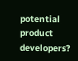potential product developers?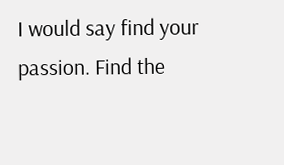I would say find your passion. Find the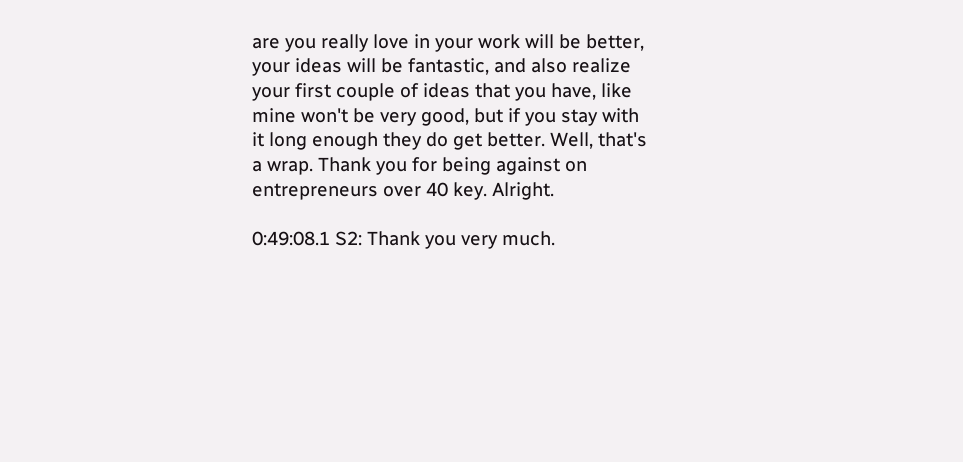are you really love in your work will be better, your ideas will be fantastic, and also realize your first couple of ideas that you have, like mine won't be very good, but if you stay with it long enough they do get better. Well, that's a wrap. Thank you for being against on entrepreneurs over 40 key. Alright.

0:49:08.1 S2: Thank you very much.